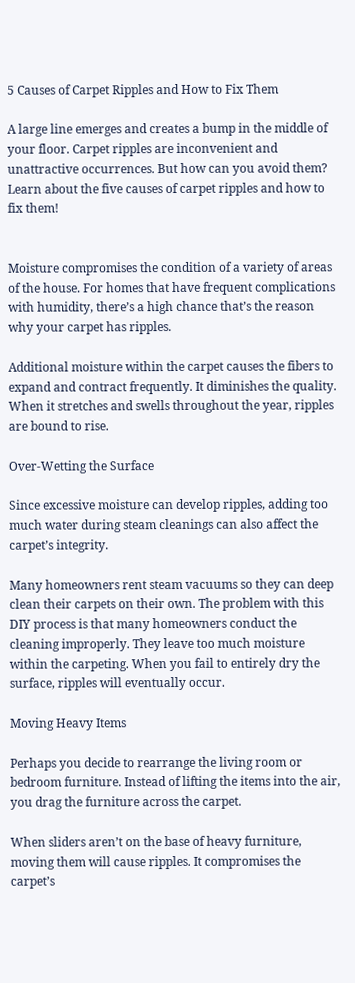5 Causes of Carpet Ripples and How to Fix Them

A large line emerges and creates a bump in the middle of your floor. Carpet ripples are inconvenient and unattractive occurrences. But how can you avoid them? Learn about the five causes of carpet ripples and how to fix them!


Moisture compromises the condition of a variety of areas of the house. For homes that have frequent complications with humidity, there’s a high chance that’s the reason why your carpet has ripples.

Additional moisture within the carpet causes the fibers to expand and contract frequently. It diminishes the quality. When it stretches and swells throughout the year, ripples are bound to rise.

Over-Wetting the Surface

Since excessive moisture can develop ripples, adding too much water during steam cleanings can also affect the carpet’s integrity.

Many homeowners rent steam vacuums so they can deep clean their carpets on their own. The problem with this DIY process is that many homeowners conduct the cleaning improperly. They leave too much moisture within the carpeting. When you fail to entirely dry the surface, ripples will eventually occur.

Moving Heavy Items

Perhaps you decide to rearrange the living room or bedroom furniture. Instead of lifting the items into the air, you drag the furniture across the carpet.

When sliders aren’t on the base of heavy furniture, moving them will cause ripples. It compromises the carpet’s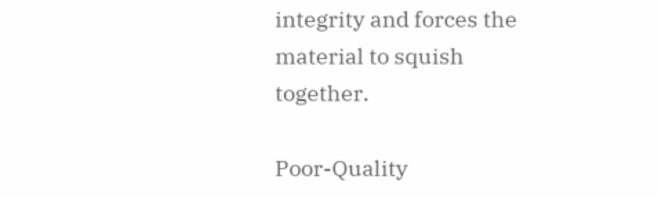integrity and forces the material to squish together.

Poor-Quality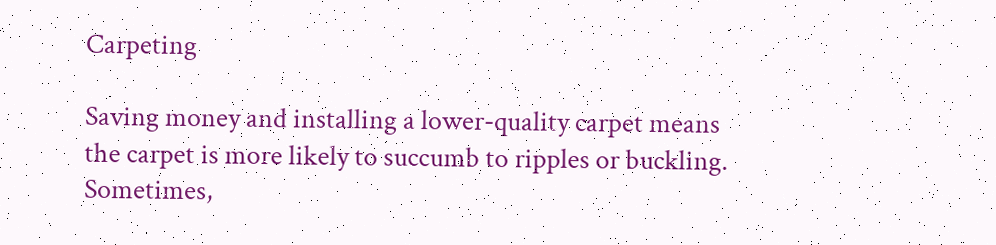Carpeting

Saving money and installing a lower-quality carpet means the carpet is more likely to succumb to ripples or buckling. Sometimes,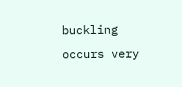buckling occurs very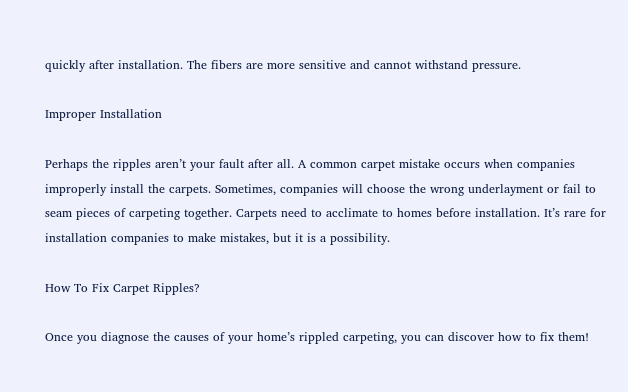quickly after installation. The fibers are more sensitive and cannot withstand pressure.

Improper Installation

Perhaps the ripples aren’t your fault after all. A common carpet mistake occurs when companies improperly install the carpets. Sometimes, companies will choose the wrong underlayment or fail to seam pieces of carpeting together. Carpets need to acclimate to homes before installation. It’s rare for installation companies to make mistakes, but it is a possibility.

How To Fix Carpet Ripples?

Once you diagnose the causes of your home’s rippled carpeting, you can discover how to fix them!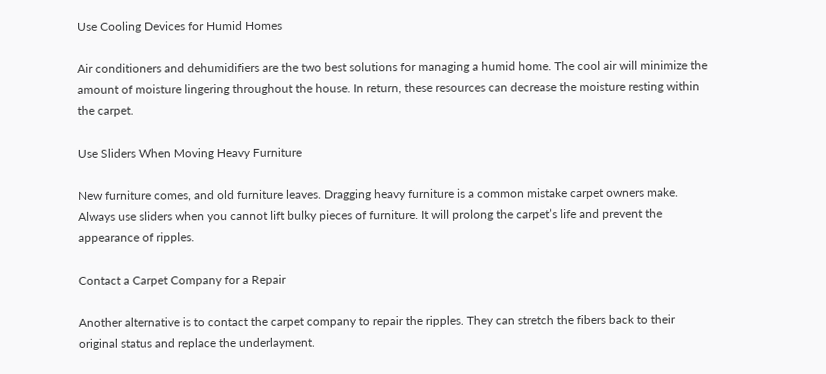Use Cooling Devices for Humid Homes

Air conditioners and dehumidifiers are the two best solutions for managing a humid home. The cool air will minimize the amount of moisture lingering throughout the house. In return, these resources can decrease the moisture resting within the carpet.

Use Sliders When Moving Heavy Furniture

New furniture comes, and old furniture leaves. Dragging heavy furniture is a common mistake carpet owners make. Always use sliders when you cannot lift bulky pieces of furniture. It will prolong the carpet’s life and prevent the appearance of ripples.

Contact a Carpet Company for a Repair

Another alternative is to contact the carpet company to repair the ripples. They can stretch the fibers back to their original status and replace the underlayment.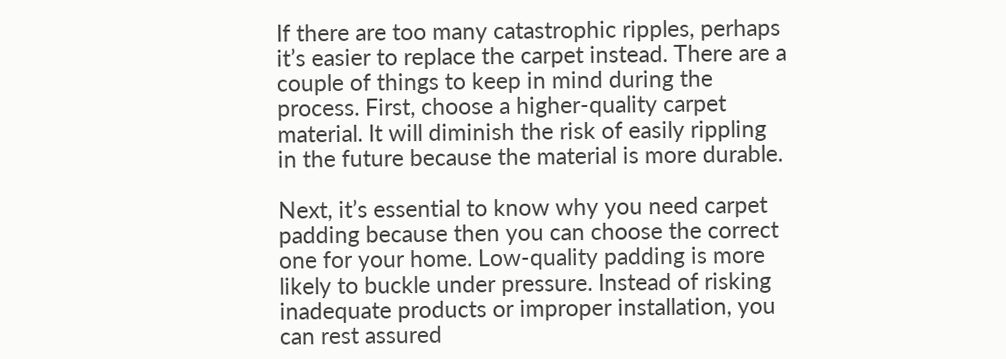If there are too many catastrophic ripples, perhaps it’s easier to replace the carpet instead. There are a couple of things to keep in mind during the process. First, choose a higher-quality carpet material. It will diminish the risk of easily rippling in the future because the material is more durable.

Next, it’s essential to know why you need carpet padding because then you can choose the correct one for your home. Low-quality padding is more likely to buckle under pressure. Instead of risking inadequate products or improper installation, you can rest assured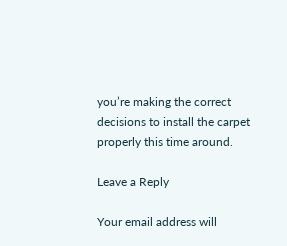you’re making the correct decisions to install the carpet properly this time around.

Leave a Reply

Your email address will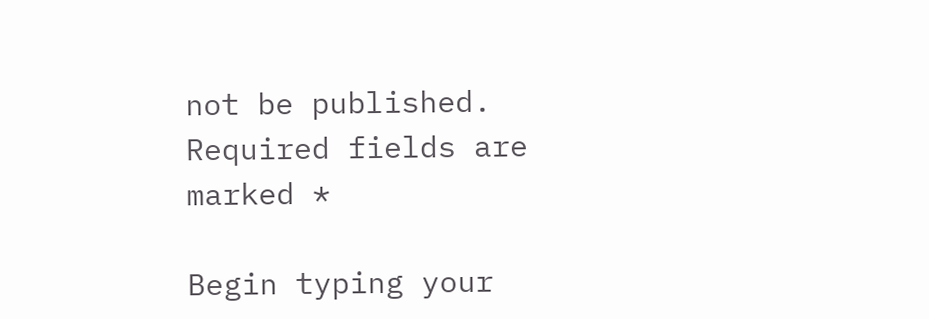not be published. Required fields are marked *

Begin typing your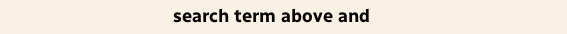search term above and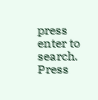press enter to search. Press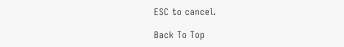ESC to cancel.

Back To Top